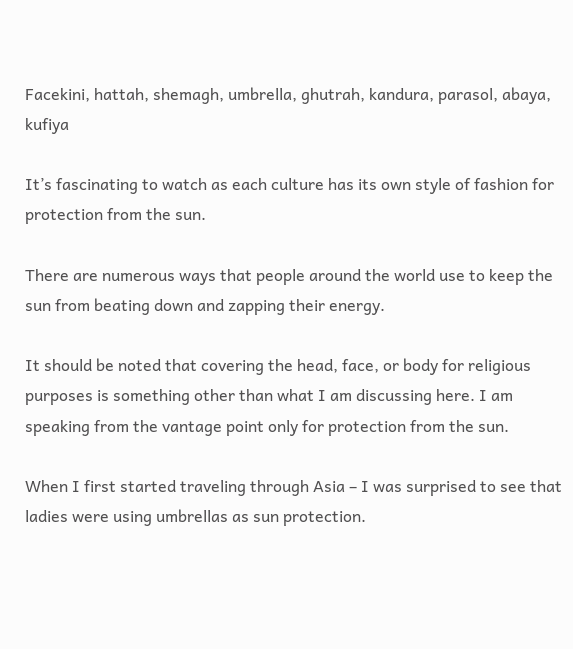Facekini, hattah, shemagh, umbrella, ghutrah, kandura, parasol, abaya, kufiya

It’s fascinating to watch as each culture has its own style of fashion for protection from the sun.

There are numerous ways that people around the world use to keep the sun from beating down and zapping their energy.

It should be noted that covering the head, face, or body for religious purposes is something other than what I am discussing here. I am speaking from the vantage point only for protection from the sun.

When I first started traveling through Asia – I was surprised to see that ladies were using umbrellas as sun protection.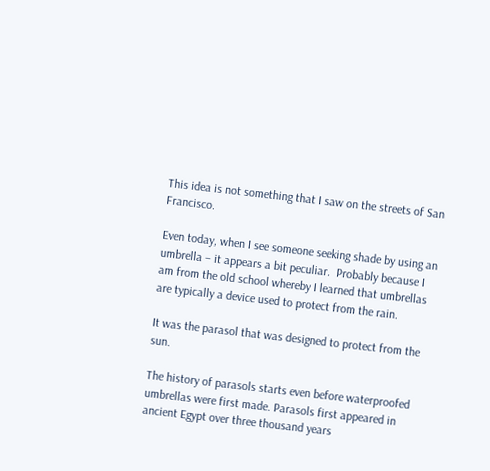This idea is not something that I saw on the streets of San Francisco.

Even today, when I see someone seeking shade by using an umbrella – it appears a bit peculiar.  Probably because I am from the old school whereby I learned that umbrellas are typically a device used to protect from the rain.

It was the parasol that was designed to protect from the sun.

The history of parasols starts even before waterproofed umbrellas were first made. Parasols first appeared in ancient Egypt over three thousand years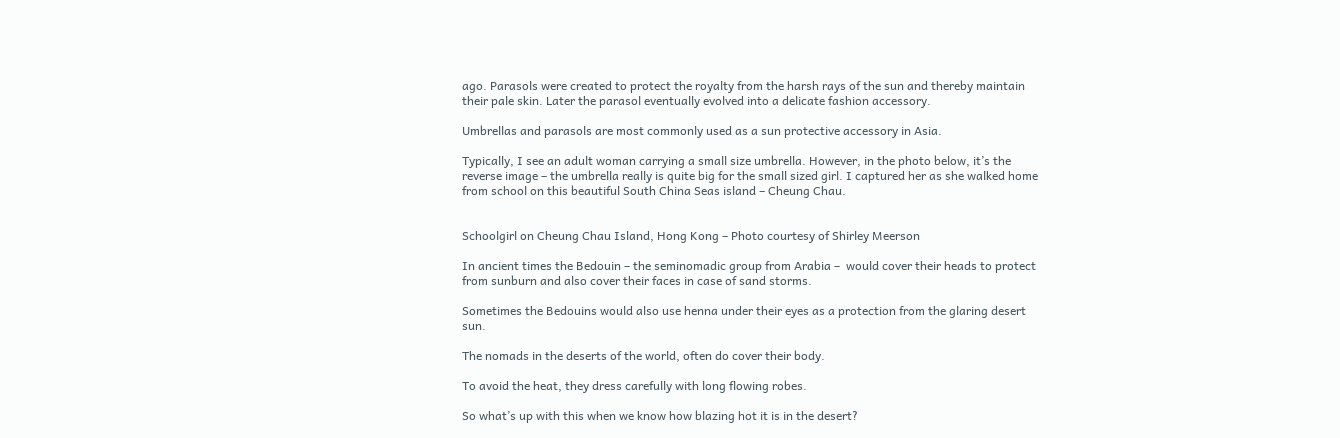ago. Parasols were created to protect the royalty from the harsh rays of the sun and thereby maintain their pale skin. Later the parasol eventually evolved into a delicate fashion accessory.

Umbrellas and parasols are most commonly used as a sun protective accessory in Asia.

Typically, I see an adult woman carrying a small size umbrella. However, in the photo below, it’s the reverse image – the umbrella really is quite big for the small sized girl. I captured her as she walked home from school on this beautiful South China Seas island – Cheung Chau.


Schoolgirl on Cheung Chau Island, Hong Kong – Photo courtesy of Shirley Meerson

In ancient times the Bedouin – the seminomadic group from Arabia –  would cover their heads to protect from sunburn and also cover their faces in case of sand storms.

Sometimes the Bedouins would also use henna under their eyes as a protection from the glaring desert sun.

The nomads in the deserts of the world, often do cover their body.

To avoid the heat, they dress carefully with long flowing robes.

So what’s up with this when we know how blazing hot it is in the desert?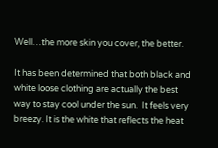Well…the more skin you cover, the better.

It has been determined that both black and white loose clothing are actually the best way to stay cool under the sun.  It feels very breezy. It is the white that reflects the heat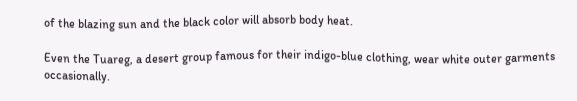of the blazing sun and the black color will absorb body heat.

Even the Tuareg, a desert group famous for their indigo-blue clothing, wear white outer garments occasionally.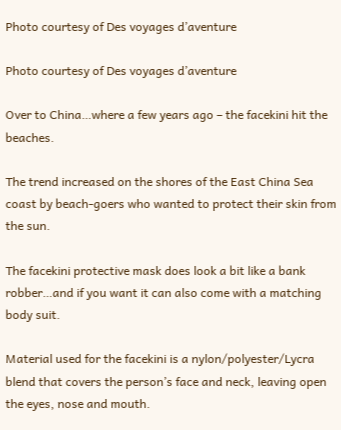Photo courtesy of Des voyages d’aventure

Photo courtesy of Des voyages d’aventure

Over to China…where a few years ago – the facekini hit the beaches.

The trend increased on the shores of the East China Sea coast by beach-goers who wanted to protect their skin from the sun.

The facekini protective mask does look a bit like a bank robber…and if you want it can also come with a matching body suit.

Material used for the facekini is a nylon/polyester/Lycra blend that covers the person’s face and neck, leaving open the eyes, nose and mouth.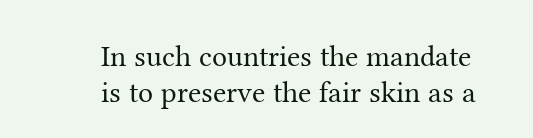In such countries the mandate is to preserve the fair skin as a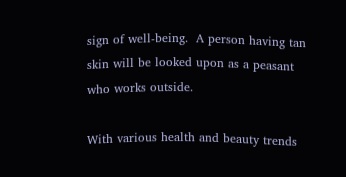sign of well-being.  A person having tan skin will be looked upon as a peasant who works outside.

With various health and beauty trends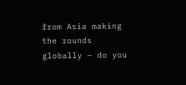from Asia making the rounds globally – do you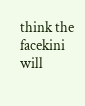think the facekini will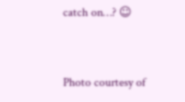catch on…? ☺


Photo courtesy of